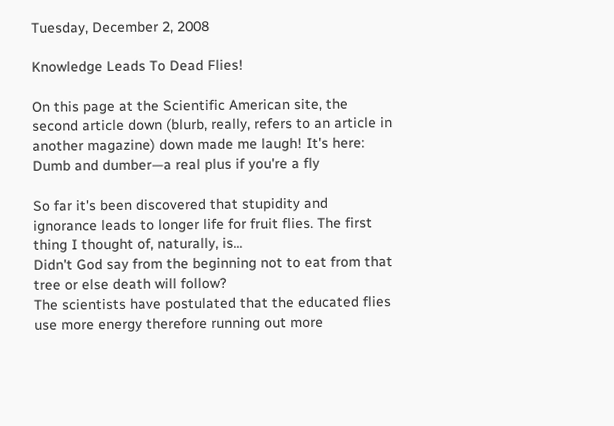Tuesday, December 2, 2008

Knowledge Leads To Dead Flies!

On this page at the Scientific American site, the second article down (blurb, really, refers to an article in another magazine) down made me laugh! It's here: Dumb and dumber—a real plus if you're a fly

So far it's been discovered that stupidity and ignorance leads to longer life for fruit flies. The first thing I thought of, naturally, is...
Didn't God say from the beginning not to eat from that tree or else death will follow?
The scientists have postulated that the educated flies use more energy therefore running out more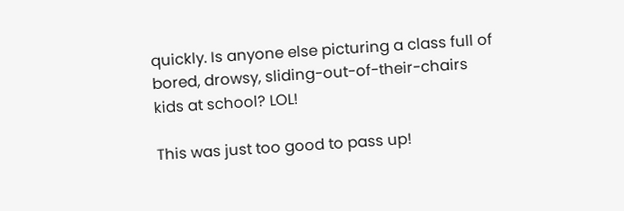quickly. Is anyone else picturing a class full of bored, drowsy, sliding-out-of-their-chairs kids at school? LOL!

This was just too good to pass up!